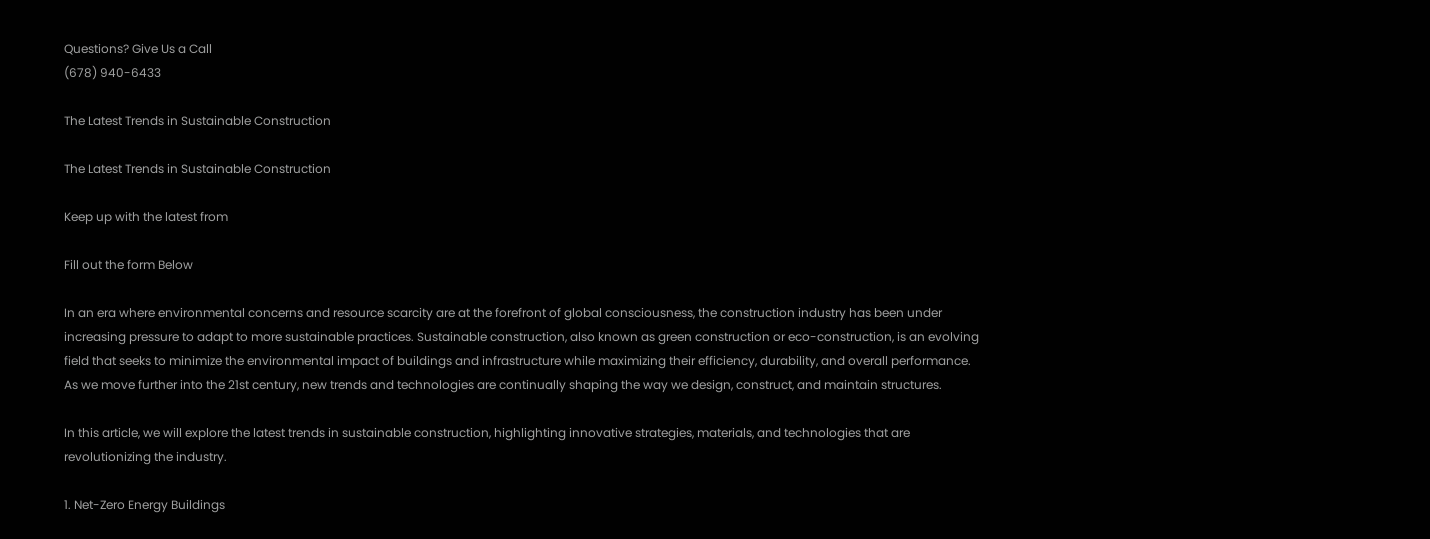Questions? Give Us a Call
(678) 940-6433

The Latest Trends in Sustainable Construction

The Latest Trends in Sustainable Construction

Keep up with the latest from

Fill out the form Below

In an era where environmental concerns and resource scarcity are at the forefront of global consciousness, the construction industry has been under increasing pressure to adapt to more sustainable practices. Sustainable construction, also known as green construction or eco-construction, is an evolving field that seeks to minimize the environmental impact of buildings and infrastructure while maximizing their efficiency, durability, and overall performance. As we move further into the 21st century, new trends and technologies are continually shaping the way we design, construct, and maintain structures.

In this article, we will explore the latest trends in sustainable construction, highlighting innovative strategies, materials, and technologies that are revolutionizing the industry.

1. Net-Zero Energy Buildings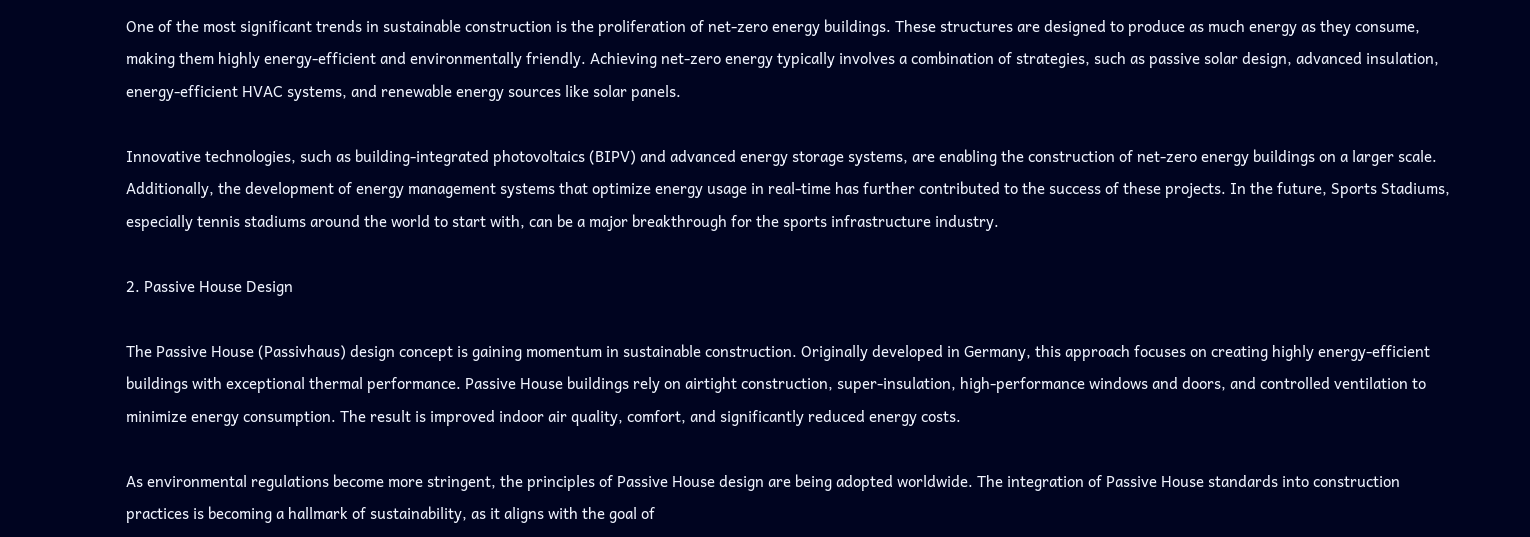One of the most significant trends in sustainable construction is the proliferation of net-zero energy buildings. These structures are designed to produce as much energy as they consume, making them highly energy-efficient and environmentally friendly. Achieving net-zero energy typically involves a combination of strategies, such as passive solar design, advanced insulation, energy-efficient HVAC systems, and renewable energy sources like solar panels.

Innovative technologies, such as building-integrated photovoltaics (BIPV) and advanced energy storage systems, are enabling the construction of net-zero energy buildings on a larger scale. Additionally, the development of energy management systems that optimize energy usage in real-time has further contributed to the success of these projects. In the future, Sports Stadiums, especially tennis stadiums around the world to start with, can be a major breakthrough for the sports infrastructure industry.

2. Passive House Design

The Passive House (Passivhaus) design concept is gaining momentum in sustainable construction. Originally developed in Germany, this approach focuses on creating highly energy-efficient buildings with exceptional thermal performance. Passive House buildings rely on airtight construction, super-insulation, high-performance windows and doors, and controlled ventilation to minimize energy consumption. The result is improved indoor air quality, comfort, and significantly reduced energy costs.

As environmental regulations become more stringent, the principles of Passive House design are being adopted worldwide. The integration of Passive House standards into construction practices is becoming a hallmark of sustainability, as it aligns with the goal of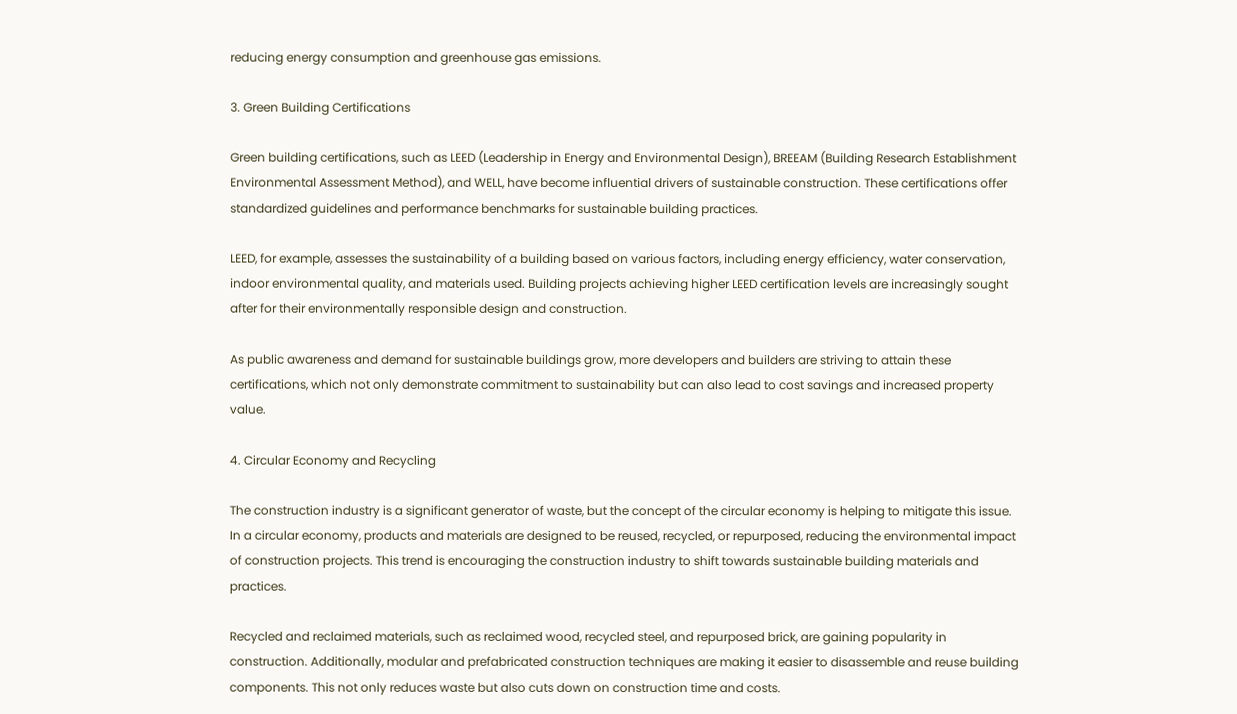reducing energy consumption and greenhouse gas emissions.

3. Green Building Certifications

Green building certifications, such as LEED (Leadership in Energy and Environmental Design), BREEAM (Building Research Establishment Environmental Assessment Method), and WELL, have become influential drivers of sustainable construction. These certifications offer standardized guidelines and performance benchmarks for sustainable building practices.

LEED, for example, assesses the sustainability of a building based on various factors, including energy efficiency, water conservation, indoor environmental quality, and materials used. Building projects achieving higher LEED certification levels are increasingly sought after for their environmentally responsible design and construction.

As public awareness and demand for sustainable buildings grow, more developers and builders are striving to attain these certifications, which not only demonstrate commitment to sustainability but can also lead to cost savings and increased property value.

4. Circular Economy and Recycling

The construction industry is a significant generator of waste, but the concept of the circular economy is helping to mitigate this issue. In a circular economy, products and materials are designed to be reused, recycled, or repurposed, reducing the environmental impact of construction projects. This trend is encouraging the construction industry to shift towards sustainable building materials and practices.

Recycled and reclaimed materials, such as reclaimed wood, recycled steel, and repurposed brick, are gaining popularity in construction. Additionally, modular and prefabricated construction techniques are making it easier to disassemble and reuse building components. This not only reduces waste but also cuts down on construction time and costs.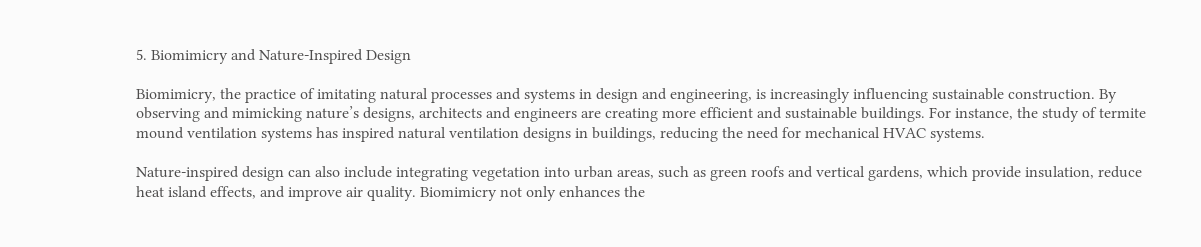5. Biomimicry and Nature-Inspired Design

Biomimicry, the practice of imitating natural processes and systems in design and engineering, is increasingly influencing sustainable construction. By observing and mimicking nature’s designs, architects and engineers are creating more efficient and sustainable buildings. For instance, the study of termite mound ventilation systems has inspired natural ventilation designs in buildings, reducing the need for mechanical HVAC systems.

Nature-inspired design can also include integrating vegetation into urban areas, such as green roofs and vertical gardens, which provide insulation, reduce heat island effects, and improve air quality. Biomimicry not only enhances the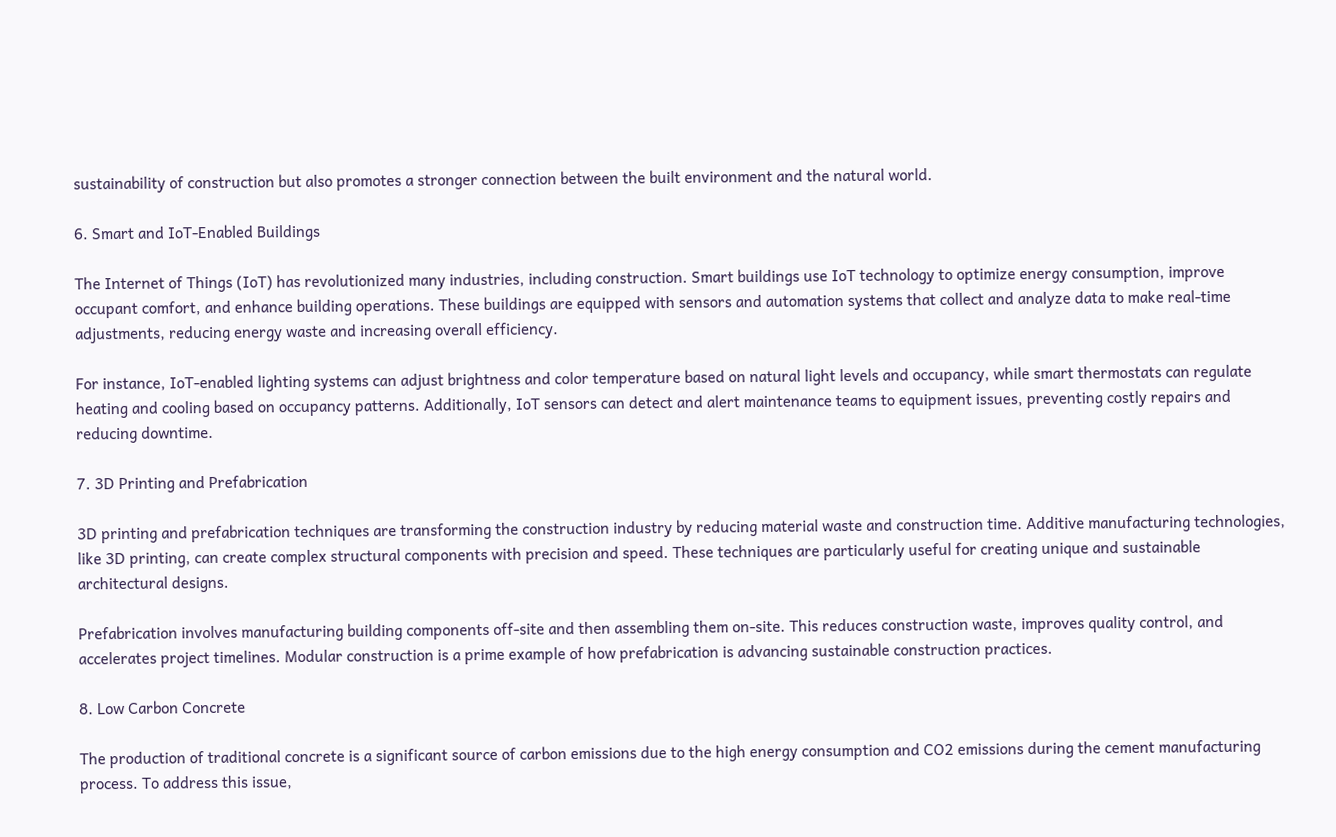sustainability of construction but also promotes a stronger connection between the built environment and the natural world.

6. Smart and IoT-Enabled Buildings

The Internet of Things (IoT) has revolutionized many industries, including construction. Smart buildings use IoT technology to optimize energy consumption, improve occupant comfort, and enhance building operations. These buildings are equipped with sensors and automation systems that collect and analyze data to make real-time adjustments, reducing energy waste and increasing overall efficiency.

For instance, IoT-enabled lighting systems can adjust brightness and color temperature based on natural light levels and occupancy, while smart thermostats can regulate heating and cooling based on occupancy patterns. Additionally, IoT sensors can detect and alert maintenance teams to equipment issues, preventing costly repairs and reducing downtime.

7. 3D Printing and Prefabrication

3D printing and prefabrication techniques are transforming the construction industry by reducing material waste and construction time. Additive manufacturing technologies, like 3D printing, can create complex structural components with precision and speed. These techniques are particularly useful for creating unique and sustainable architectural designs.

Prefabrication involves manufacturing building components off-site and then assembling them on-site. This reduces construction waste, improves quality control, and accelerates project timelines. Modular construction is a prime example of how prefabrication is advancing sustainable construction practices.

8. Low Carbon Concrete

The production of traditional concrete is a significant source of carbon emissions due to the high energy consumption and CO2 emissions during the cement manufacturing process. To address this issue,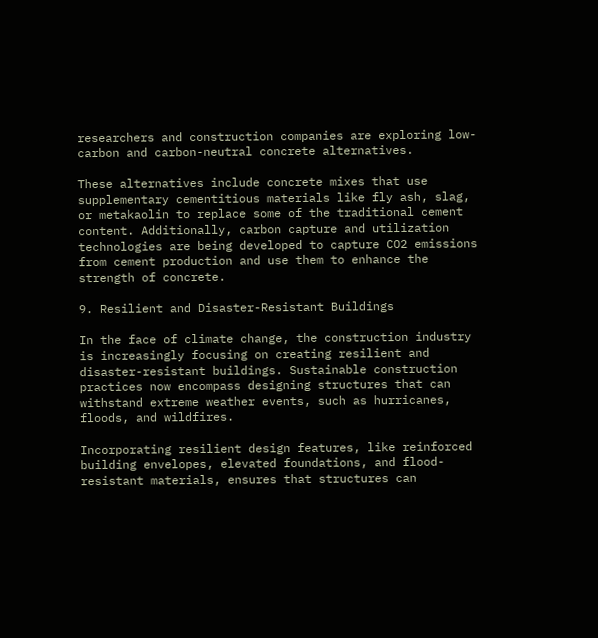researchers and construction companies are exploring low-carbon and carbon-neutral concrete alternatives.

These alternatives include concrete mixes that use supplementary cementitious materials like fly ash, slag, or metakaolin to replace some of the traditional cement content. Additionally, carbon capture and utilization technologies are being developed to capture CO2 emissions from cement production and use them to enhance the strength of concrete.

9. Resilient and Disaster-Resistant Buildings

In the face of climate change, the construction industry is increasingly focusing on creating resilient and disaster-resistant buildings. Sustainable construction practices now encompass designing structures that can withstand extreme weather events, such as hurricanes, floods, and wildfires.

Incorporating resilient design features, like reinforced building envelopes, elevated foundations, and flood-resistant materials, ensures that structures can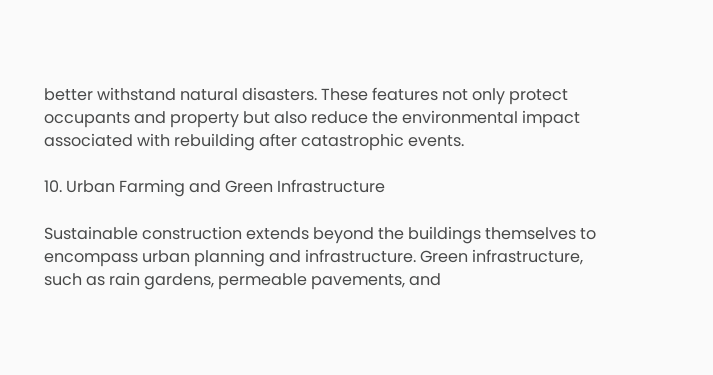better withstand natural disasters. These features not only protect occupants and property but also reduce the environmental impact associated with rebuilding after catastrophic events.

10. Urban Farming and Green Infrastructure

Sustainable construction extends beyond the buildings themselves to encompass urban planning and infrastructure. Green infrastructure, such as rain gardens, permeable pavements, and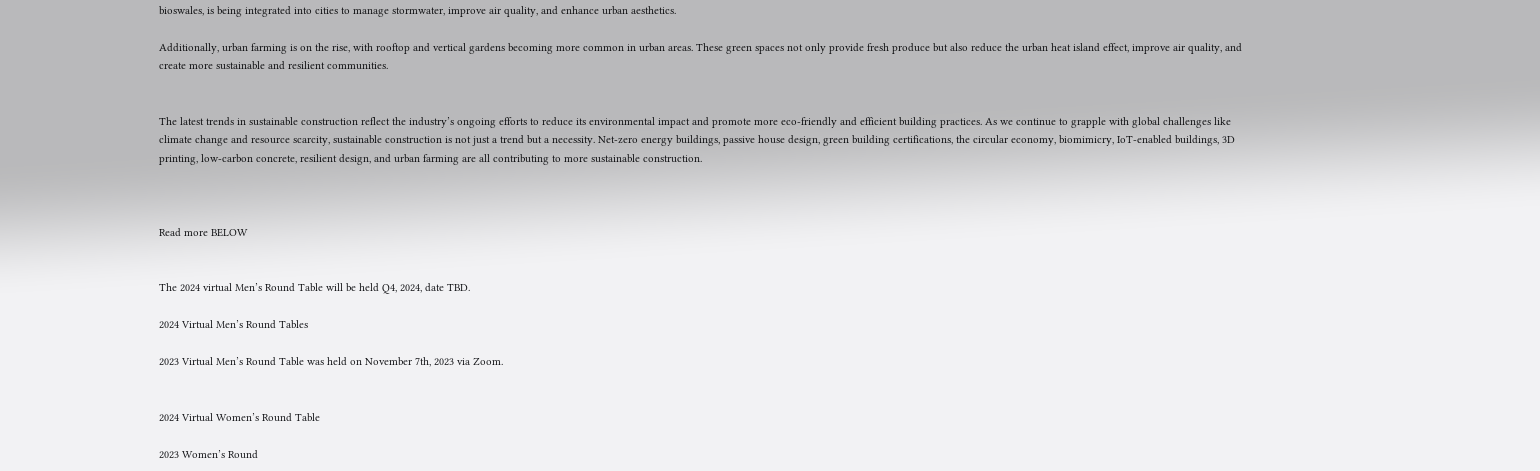bioswales, is being integrated into cities to manage stormwater, improve air quality, and enhance urban aesthetics.

Additionally, urban farming is on the rise, with rooftop and vertical gardens becoming more common in urban areas. These green spaces not only provide fresh produce but also reduce the urban heat island effect, improve air quality, and create more sustainable and resilient communities.


The latest trends in sustainable construction reflect the industry’s ongoing efforts to reduce its environmental impact and promote more eco-friendly and efficient building practices. As we continue to grapple with global challenges like climate change and resource scarcity, sustainable construction is not just a trend but a necessity. Net-zero energy buildings, passive house design, green building certifications, the circular economy, biomimicry, IoT-enabled buildings, 3D printing, low-carbon concrete, resilient design, and urban farming are all contributing to more sustainable construction.



Read more BELOW


The 2024 virtual Men’s Round Table will be held Q4, 2024, date TBD.

2024 Virtual Men’s Round Tables

2023 Virtual Men’s Round Table was held on November 7th, 2023 via Zoom.


2024 Virtual Women’s Round Table

2023 Women’s Round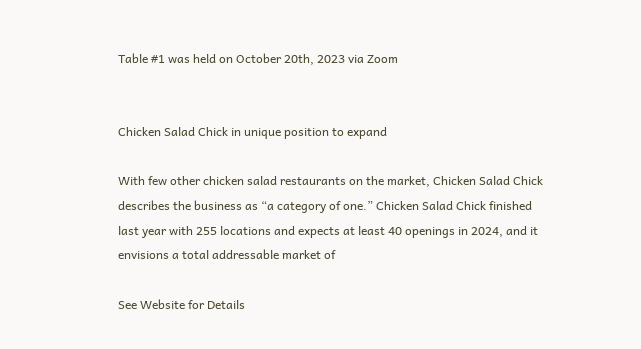Table #1 was held on October 20th, 2023 via Zoom


Chicken Salad Chick in unique position to expand

With few other chicken salad restaurants on the market, Chicken Salad Chick describes the business as “a category of one.” Chicken Salad Chick finished last year with 255 locations and expects at least 40 openings in 2024, and it envisions a total addressable market of

See Website for Details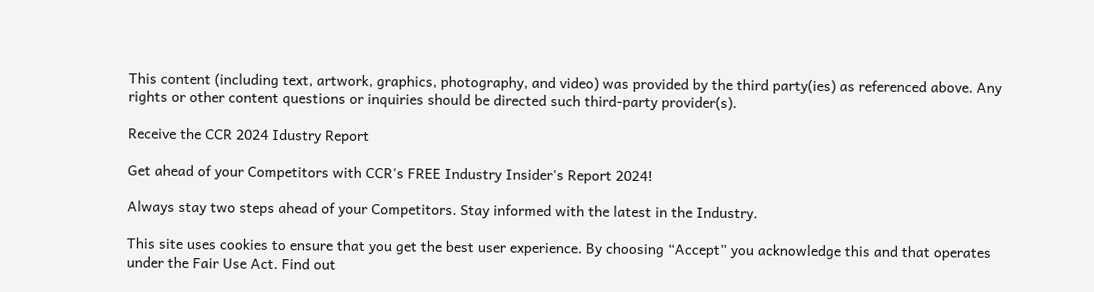This content (including text, artwork, graphics, photography, and video) was provided by the third party(ies) as referenced above. Any rights or other content questions or inquiries should be directed such third-party provider(s).

Receive the CCR 2024 Idustry Report

Get ahead of your Competitors with CCR's FREE Industry Insider's Report 2024!

Always stay two steps ahead of your Competitors. Stay informed with the latest in the Industry.

This site uses cookies to ensure that you get the best user experience. By choosing “Accept” you acknowledge this and that operates under the Fair Use Act. Find out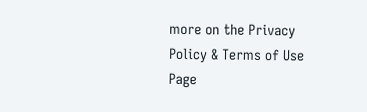more on the Privacy Policy & Terms of Use Page